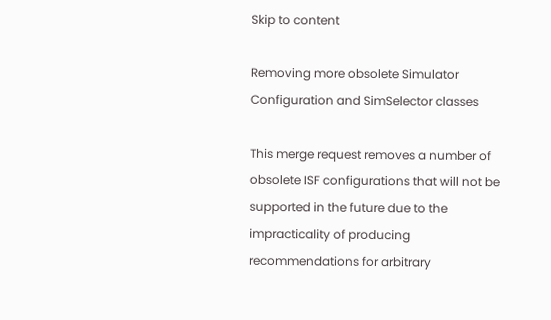Skip to content

Removing more obsolete Simulator Configuration and SimSelector classes

This merge request removes a number of obsolete ISF configurations that will not be supported in the future due to the impracticality of producing recommendations for arbitrary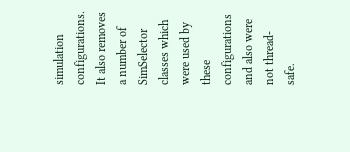simulation configurations. It also removes a number of SimSelector classes which were used by these configurations and also were not thread-safe.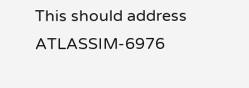This should address ATLASSIM-6976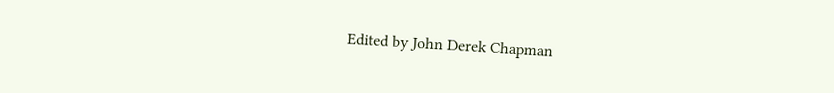Edited by John Derek Chapman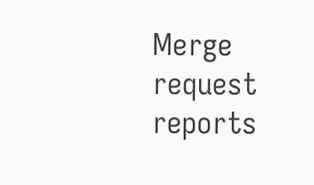Merge request reports